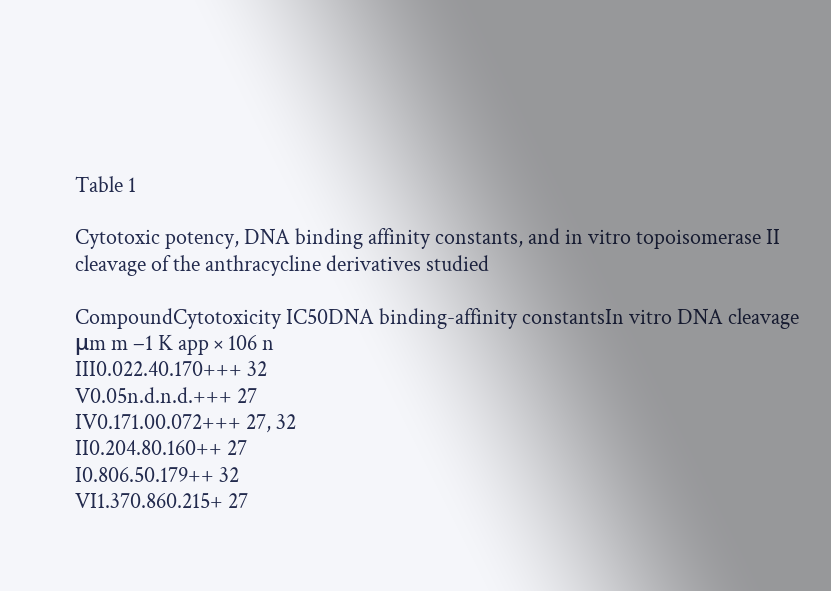Table 1

Cytotoxic potency, DNA binding affinity constants, and in vitro topoisomerase II cleavage of the anthracycline derivatives studied

CompoundCytotoxicity IC50DNA binding-affinity constantsIn vitro DNA cleavage
μm m −1 K app × 106 n
III0.022.40.170+++ 32
V0.05n.d.n.d.+++ 27
IV0.171.00.072+++ 27, 32
II0.204.80.160++ 27
I0.806.50.179++ 32
VI1.370.860.215+ 27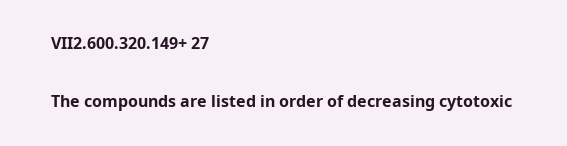VII2.600.320.149+ 27

The compounds are listed in order of decreasing cytotoxic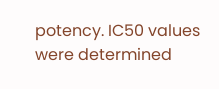potency. IC50 values were determined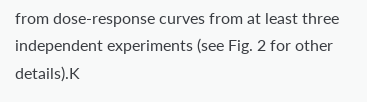from dose-response curves from at least three independent experiments (see Fig. 2 for other details).K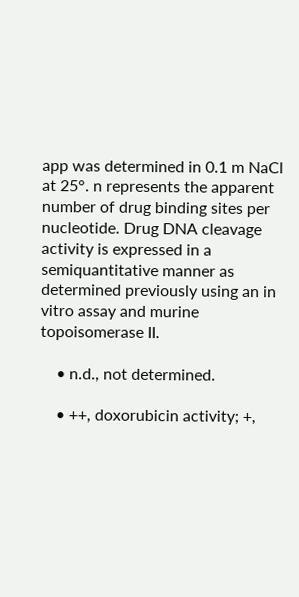app was determined in 0.1 m NaCl at 25°. n represents the apparent number of drug binding sites per nucleotide. Drug DNA cleavage activity is expressed in a semiquantitative manner as determined previously using an in vitro assay and murine topoisomerase II.

    • n.d., not determined.

    • ++, doxorubicin activity; +,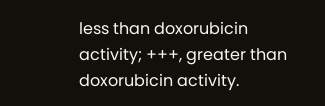less than doxorubicin activity; +++, greater than doxorubicin activity.